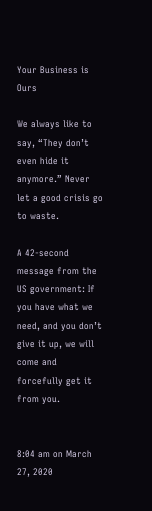Your Business is Ours

We always like to say, “They don’t even hide it anymore.” Never let a good crisis go to waste.

A 42-second message from the US government: If you have what we need, and you don’t give it up, we will come and forcefully get it from you.


8:04 am on March 27, 2020